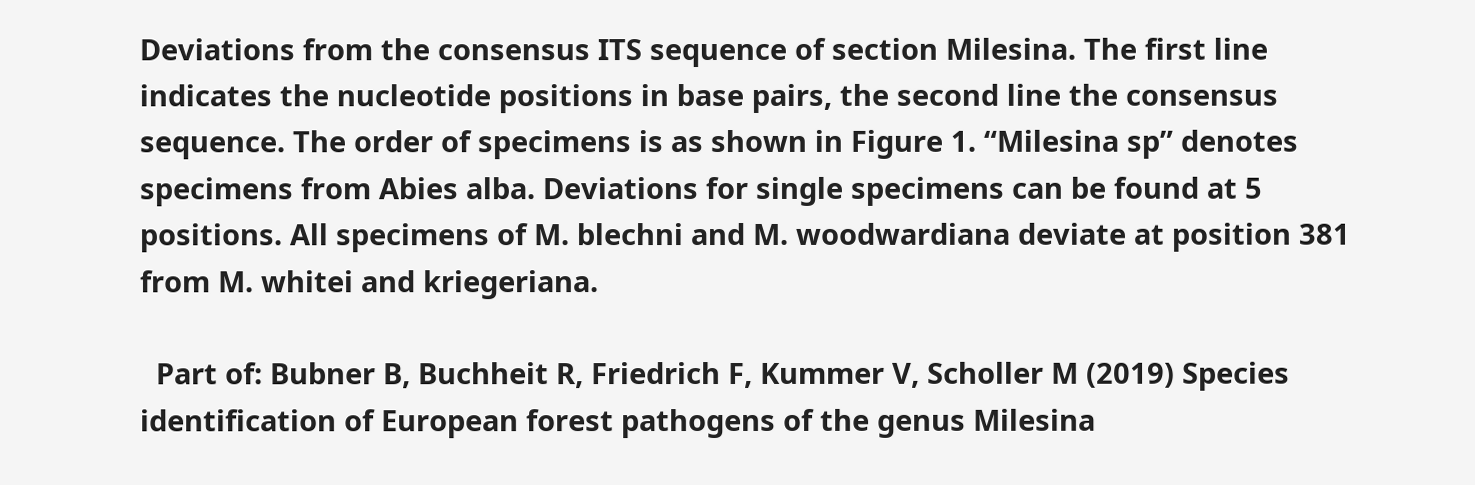Deviations from the consensus ITS sequence of section Milesina. The first line indicates the nucleotide positions in base pairs, the second line the consensus sequence. The order of specimens is as shown in Figure 1. “Milesina sp” denotes specimens from Abies alba. Deviations for single specimens can be found at 5 positions. All specimens of M. blechni and M. woodwardiana deviate at position 381 from M. whitei and kriegeriana.

  Part of: Bubner B, Buchheit R, Friedrich F, Kummer V, Scholler M (2019) Species identification of European forest pathogens of the genus Milesina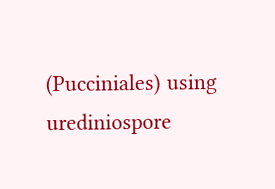(Pucciniales) using urediniospore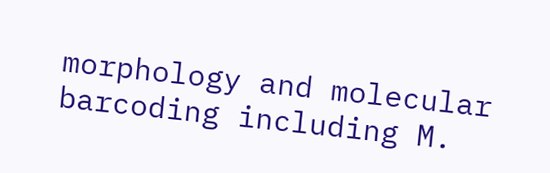morphology and molecular barcoding including M.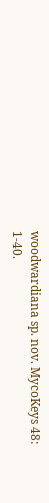woodwardiana sp. nov. MycoKeys 48: 1-40.